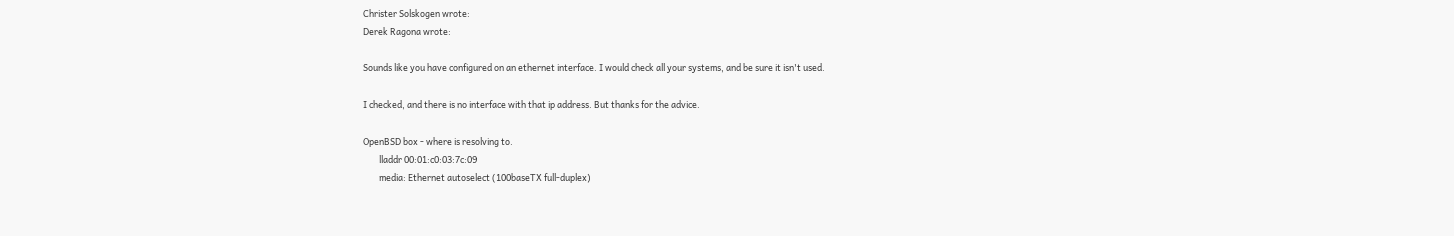Christer Solskogen wrote:
Derek Ragona wrote:

Sounds like you have configured on an ethernet interface. I would check all your systems, and be sure it isn't used.

I checked, and there is no interface with that ip address. But thanks for the advice.

OpenBSD box - where is resolving to.
        lladdr 00:01:c0:03:7c:09
        media: Ethernet autoselect (100baseTX full-duplex)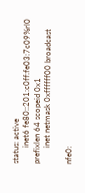status: active
        inet6 fe80::201:c0ff:fe03:7c09%rl0 prefixlen 64 scopeid 0x1
        inet netmask 0xffffff00 broadcast

nfe0: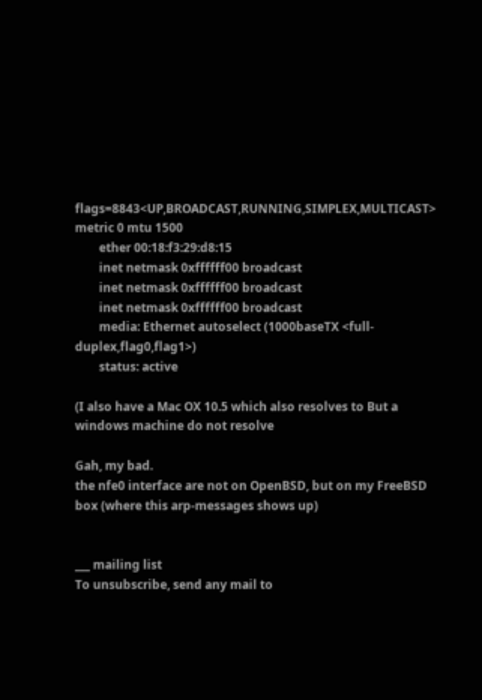flags=8843<UP,BROADCAST,RUNNING,SIMPLEX,MULTICAST> metric 0 mtu 1500
        ether 00:18:f3:29:d8:15
        inet netmask 0xffffff00 broadcast
        inet netmask 0xffffff00 broadcast
        inet netmask 0xffffff00 broadcast
        media: Ethernet autoselect (1000baseTX <full-duplex,flag0,flag1>)
        status: active

(I also have a Mac OX 10.5 which also resolves to But a windows machine do not resolve

Gah, my bad.
the nfe0 interface are not on OpenBSD, but on my FreeBSD box (where this arp-messages shows up)


___ mailing list
To unsubscribe, send any mail to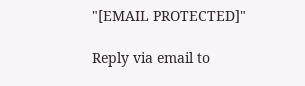"[EMAIL PROTECTED]"

Reply via email to